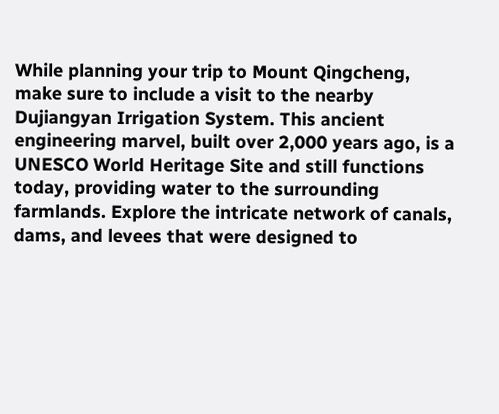While planning your trip to Mount Qingcheng, make sure to include a visit to the nearby Dujiangyan Irrigation System. This ancient engineering marvel, built over 2,000 years ago, is a UNESCO World Heritage Site and still functions today, providing water to the surrounding farmlands. Explore the intricate network of canals, dams, and levees that were designed to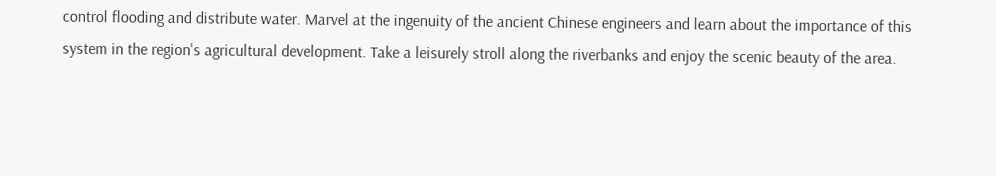control flooding and distribute water. Marvel at the ingenuity of the ancient Chinese engineers and learn about the importance of this system in the region's agricultural development. Take a leisurely stroll along the riverbanks and enjoy the scenic beauty of the area.